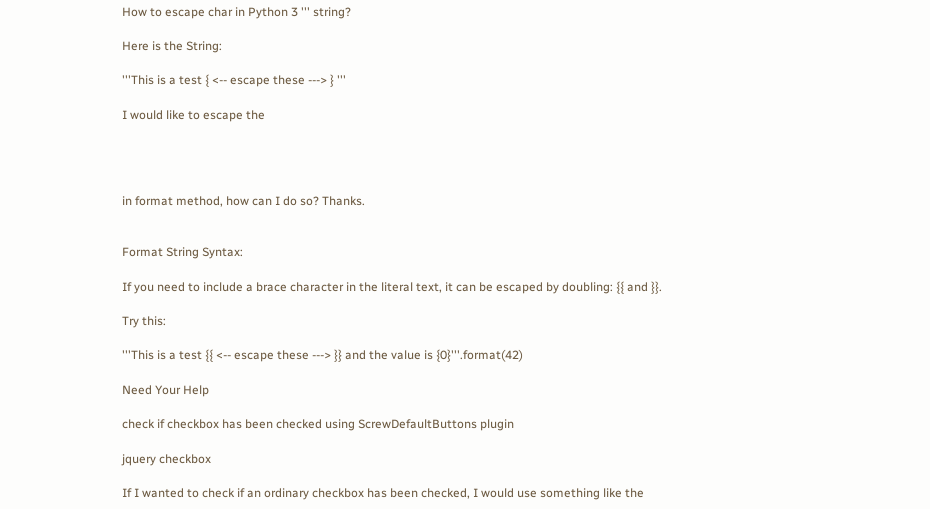How to escape char in Python 3 ''' string?

Here is the String:

'''This is a test { <-- escape these ---> } '''

I would like to escape the




in format method, how can I do so? Thanks.


Format String Syntax:

If you need to include a brace character in the literal text, it can be escaped by doubling: {{ and }}.

Try this:

'''This is a test {{ <-- escape these ---> }} and the value is {0}'''.format(42)

Need Your Help

check if checkbox has been checked using ScrewDefaultButtons plugin

jquery checkbox

If I wanted to check if an ordinary checkbox has been checked, I would use something like the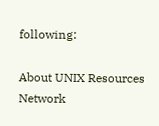following:

About UNIX Resources Network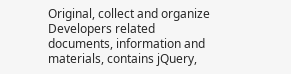Original, collect and organize Developers related documents, information and materials, contains jQuery,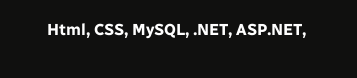Html, CSS, MySQL, .NET, ASP.NET,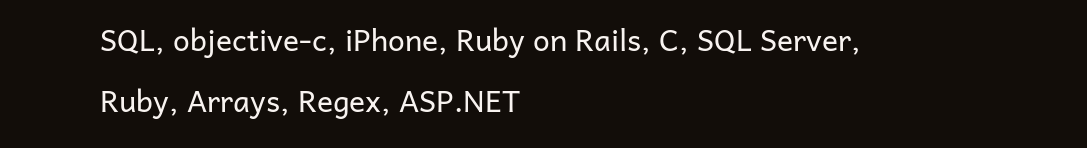SQL, objective-c, iPhone, Ruby on Rails, C, SQL Server, Ruby, Arrays, Regex, ASP.NET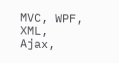MVC, WPF, XML, Ajax,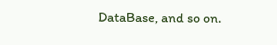DataBase, and so on.